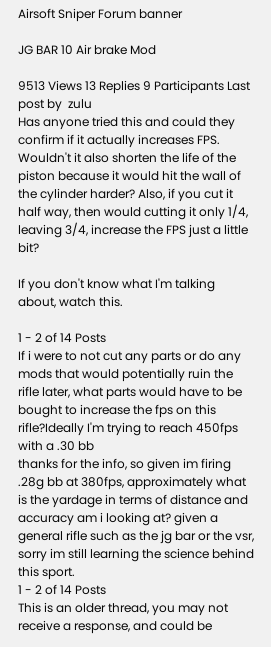Airsoft Sniper Forum banner

JG BAR 10 Air brake Mod

9513 Views 13 Replies 9 Participants Last post by  zulu
Has anyone tried this and could they confirm if it actually increases FPS. Wouldn't it also shorten the life of the piston because it would hit the wall of the cylinder harder? Also, if you cut it half way, then would cutting it only 1/4, leaving 3/4, increase the FPS just a little bit?

If you don't know what I'm talking about, watch this.

1 - 2 of 14 Posts
If i were to not cut any parts or do any mods that would potentially ruin the rifle later, what parts would have to be bought to increase the fps on this rifle?Ideally I'm trying to reach 450fps with a .30 bb
thanks for the info, so given im firing .28g bb at 380fps, approximately what is the yardage in terms of distance and accuracy am i looking at? given a general rifle such as the jg bar or the vsr, sorry im still learning the science behind this sport.
1 - 2 of 14 Posts
This is an older thread, you may not receive a response, and could be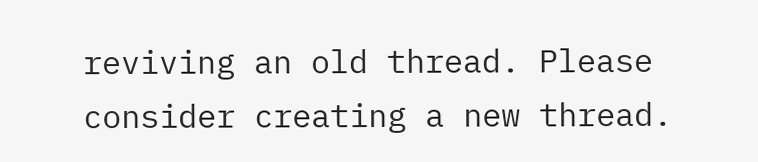reviving an old thread. Please consider creating a new thread.